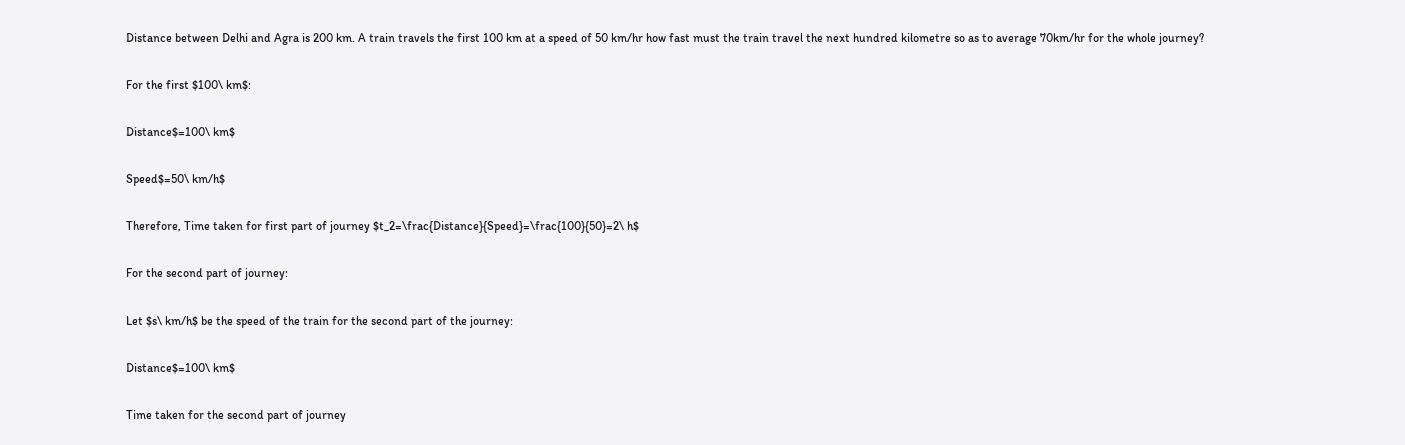Distance between Delhi and Agra is 200 km. A train travels the first 100 km at a speed of 50 km/hr how fast must the train travel the next hundred kilometre so as to average 70km/hr for the whole journey?

For the first $100\ km$:

Distance$=100\ km$

Speed$=50\ km/h$

Therefore, Time taken for first part of journey $t_2=\frac{Distance}{Speed}=\frac{100}{50}=2\ h$

For the second part of journey:

Let $s\ km/h$ be the speed of the train for the second part of the journey:

Distance$=100\ km$

Time taken for the second part of journey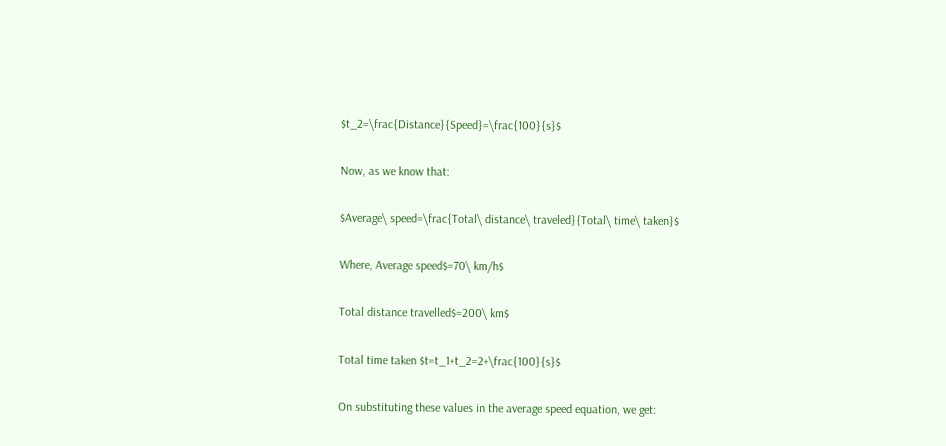$t_2=\frac{Distance}{Speed}=\frac{100}{s}$

Now, as we know that:

$Average\ speed=\frac{Total\ distance\ traveled}{Total\ time\ taken}$

Where, Average speed$=70\ km/h$

Total distance travelled$=200\ km$

Total time taken $t=t_1+t_2=2+\frac{100}{s}$

On substituting these values in the average speed equation, we get: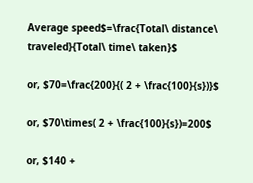Average speed$=\frac{Total\ distance\ traveled}{Total\ time\ taken}$

or, $70=\frac{200}{( 2 + \frac{100}{s})}$

or, $70\times( 2 + \frac{100}{s})=200$

or, $140 +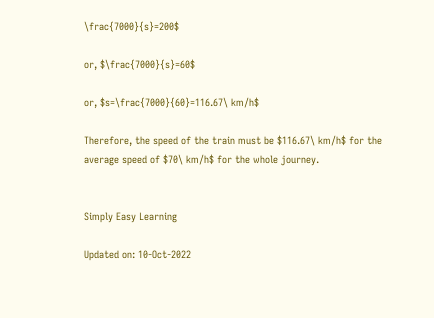\frac{7000}{s}=200$

or, $\frac{7000}{s}=60$

or, $s=\frac{7000}{60}=116.67\ km/h$

Therefore, the speed of the train must be $116.67\ km/h$ for the average speed of $70\ km/h$ for the whole journey.


Simply Easy Learning

Updated on: 10-Oct-2022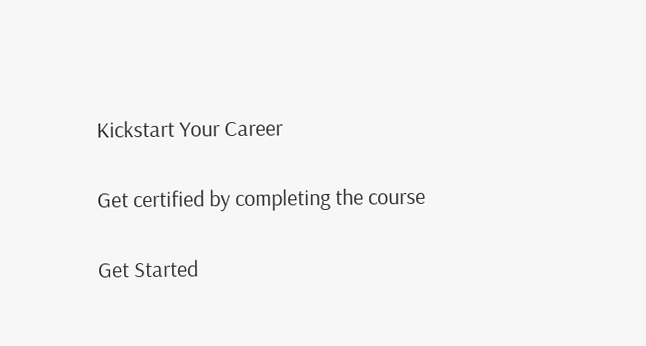Kickstart Your Career

Get certified by completing the course

Get Started